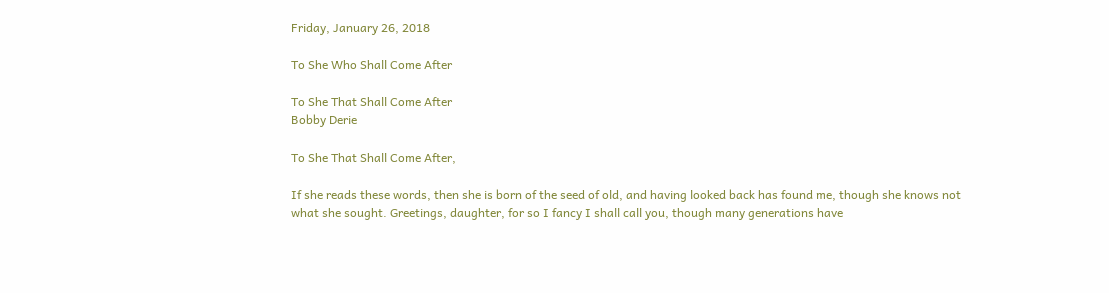Friday, January 26, 2018

To She Who Shall Come After

To She That Shall Come After
Bobby Derie

To She That Shall Come After,

If she reads these words, then she is born of the seed of old, and having looked back has found me, though she knows not what she sought. Greetings, daughter, for so I fancy I shall call you, though many generations have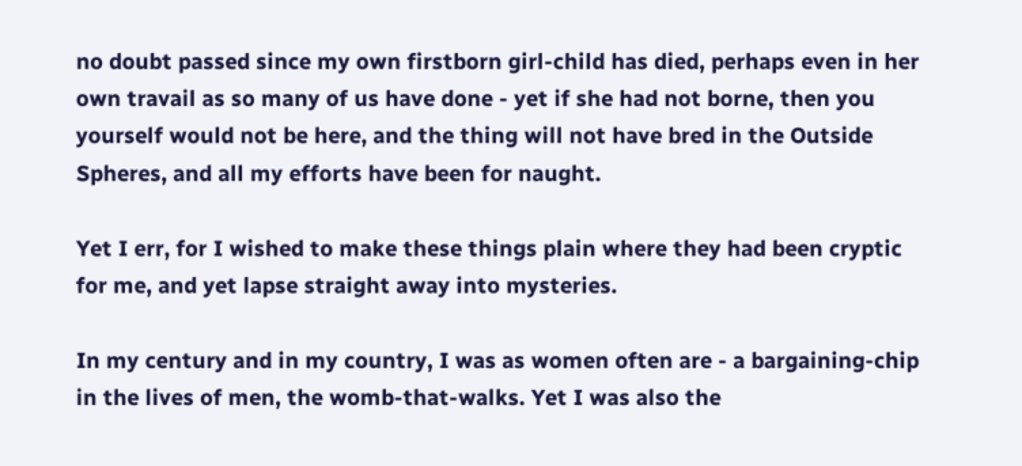no doubt passed since my own firstborn girl-child has died, perhaps even in her own travail as so many of us have done - yet if she had not borne, then you yourself would not be here, and the thing will not have bred in the Outside Spheres, and all my efforts have been for naught.

Yet I err, for I wished to make these things plain where they had been cryptic for me, and yet lapse straight away into mysteries.

In my century and in my country, I was as women often are - a bargaining-chip in the lives of men, the womb-that-walks. Yet I was also the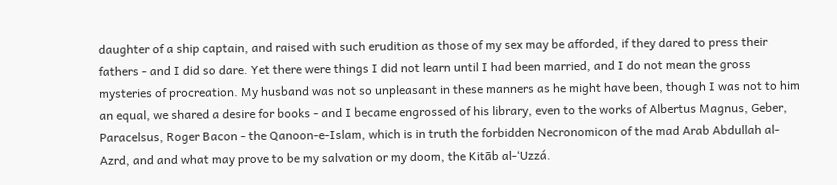daughter of a ship captain, and raised with such erudition as those of my sex may be afforded, if they dared to press their fathers - and I did so dare. Yet there were things I did not learn until I had been married, and I do not mean the gross mysteries of procreation. My husband was not so unpleasant in these manners as he might have been, though I was not to him an equal, we shared a desire for books - and I became engrossed of his library, even to the works of Albertus Magnus, Geber, Paracelsus, Roger Bacon - the Qanoon-e-Islam, which is in truth the forbidden Necronomicon of the mad Arab Abdullah al-Azrd, and and what may prove to be my salvation or my doom, the Kitāb al-‘Uzzá.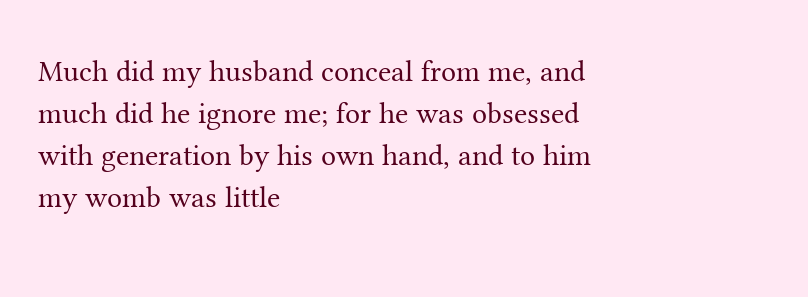Much did my husband conceal from me, and much did he ignore me; for he was obsessed with generation by his own hand, and to him my womb was little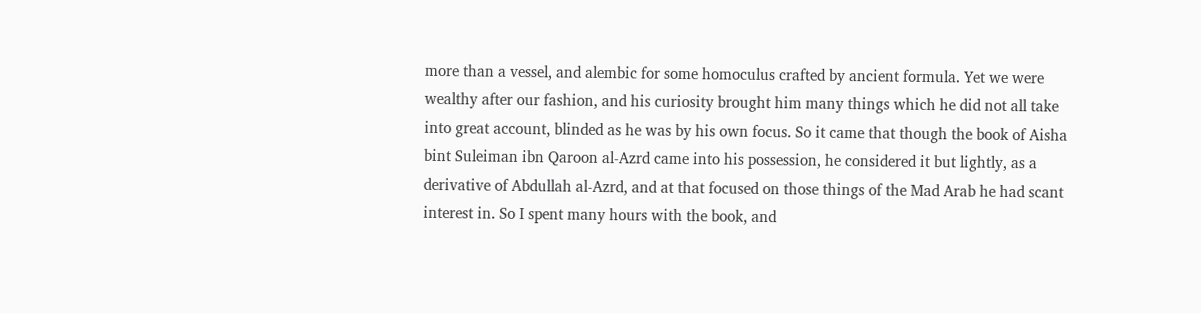more than a vessel, and alembic for some homoculus crafted by ancient formula. Yet we were wealthy after our fashion, and his curiosity brought him many things which he did not all take into great account, blinded as he was by his own focus. So it came that though the book of Aisha bint Suleiman ibn Qaroon al-Azrd came into his possession, he considered it but lightly, as a derivative of Abdullah al-Azrd, and at that focused on those things of the Mad Arab he had scant interest in. So I spent many hours with the book, and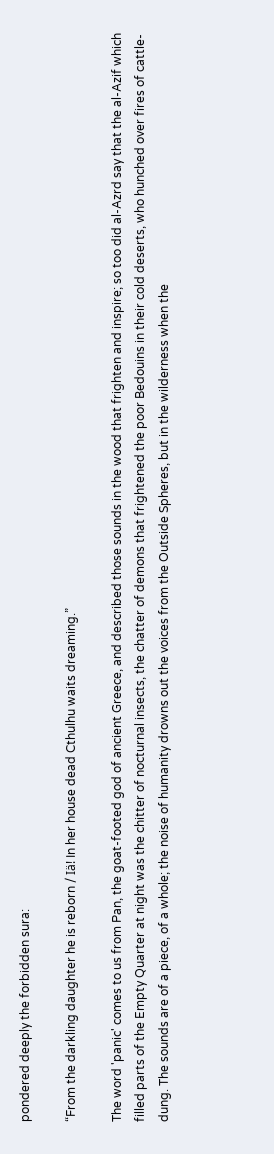pondered deeply the forbidden sura:

“From the darkling daughter he is reborn / Iä! In her house dead Cthulhu waits dreaming.”

The word 'panic' comes to us from Pan, the goat-footed god of ancient Greece, and described those sounds in the wood that frighten and inspire; so too did al-Azrd say that the al-Azif which filled parts of the Empty Quarter at night was the chitter of nocturnal insects, the chatter of demons that frightened the poor Bedouins in their cold deserts, who hunched over fires of cattle-dung. The sounds are of a piece, of a whole; the noise of humanity drowns out the voices from the Outside Spheres, but in the wilderness when the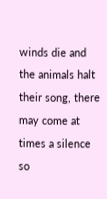winds die and the animals halt their song, there may come at times a silence so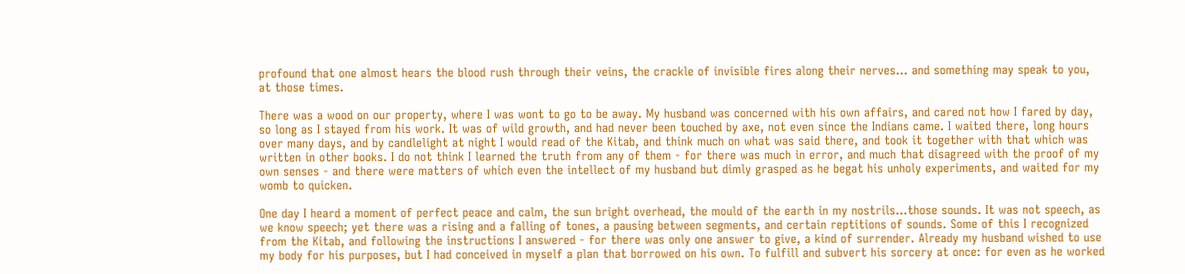profound that one almost hears the blood rush through their veins, the crackle of invisible fires along their nerves... and something may speak to you, at those times.

There was a wood on our property, where I was wont to go to be away. My husband was concerned with his own affairs, and cared not how I fared by day, so long as I stayed from his work. It was of wild growth, and had never been touched by axe, not even since the Indians came. I waited there, long hours over many days, and by candlelight at night I would read of the Kitab, and think much on what was said there, and took it together with that which was written in other books. I do not think I learned the truth from any of them - for there was much in error, and much that disagreed with the proof of my own senses - and there were matters of which even the intellect of my husband but dimly grasped as he begat his unholy experiments, and waited for my womb to quicken.

One day I heard a moment of perfect peace and calm, the sun bright overhead, the mould of the earth in my nostrils...those sounds. It was not speech, as we know speech; yet there was a rising and a falling of tones, a pausing between segments, and certain reptitions of sounds. Some of this I recognized from the Kitab, and following the instructions I answered - for there was only one answer to give, a kind of surrender. Already my husband wished to use my body for his purposes, but I had conceived in myself a plan that borrowed on his own. To fulfill and subvert his sorcery at once: for even as he worked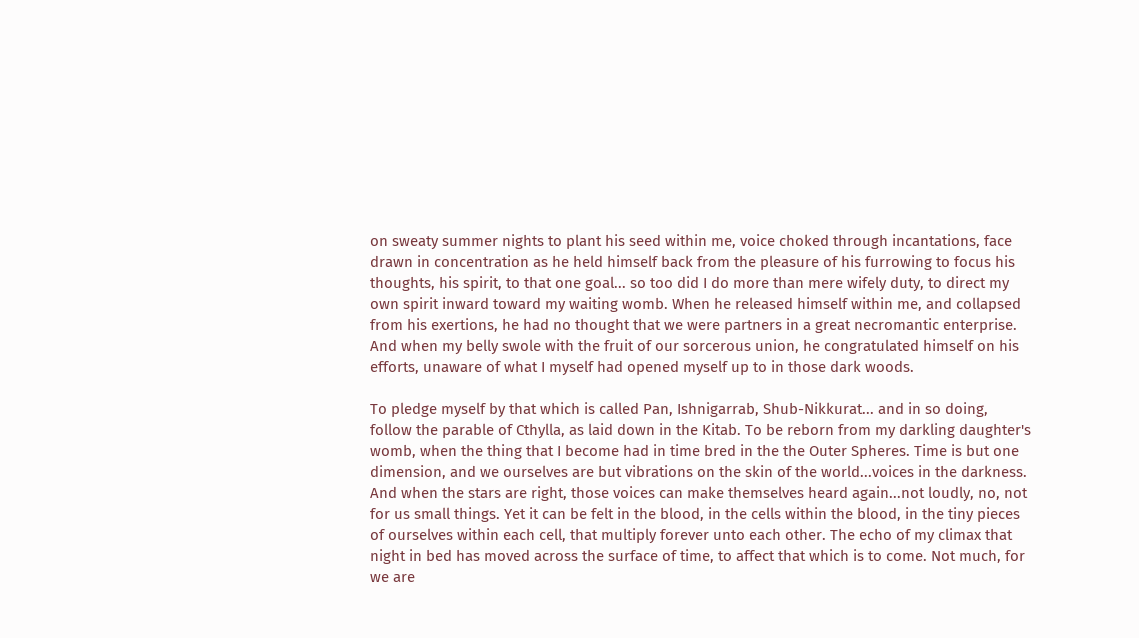on sweaty summer nights to plant his seed within me, voice choked through incantations, face drawn in concentration as he held himself back from the pleasure of his furrowing to focus his thoughts, his spirit, to that one goal... so too did I do more than mere wifely duty, to direct my own spirit inward toward my waiting womb. When he released himself within me, and collapsed from his exertions, he had no thought that we were partners in a great necromantic enterprise. And when my belly swole with the fruit of our sorcerous union, he congratulated himself on his efforts, unaware of what I myself had opened myself up to in those dark woods.

To pledge myself by that which is called Pan, Ishnigarrab, Shub-Nikkurat... and in so doing, follow the parable of Cthylla, as laid down in the Kitab. To be reborn from my darkling daughter's womb, when the thing that I become had in time bred in the the Outer Spheres. Time is but one dimension, and we ourselves are but vibrations on the skin of the world...voices in the darkness. And when the stars are right, those voices can make themselves heard again...not loudly, no, not for us small things. Yet it can be felt in the blood, in the cells within the blood, in the tiny pieces of ourselves within each cell, that multiply forever unto each other. The echo of my climax that night in bed has moved across the surface of time, to affect that which is to come. Not much, for we are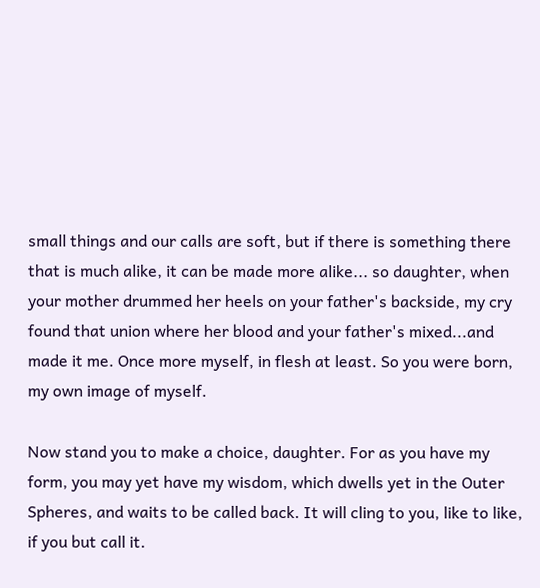small things and our calls are soft, but if there is something there that is much alike, it can be made more alike... so daughter, when your mother drummed her heels on your father's backside, my cry found that union where her blood and your father's mixed...and made it me. Once more myself, in flesh at least. So you were born, my own image of myself.

Now stand you to make a choice, daughter. For as you have my form, you may yet have my wisdom, which dwells yet in the Outer Spheres, and waits to be called back. It will cling to you, like to like, if you but call it.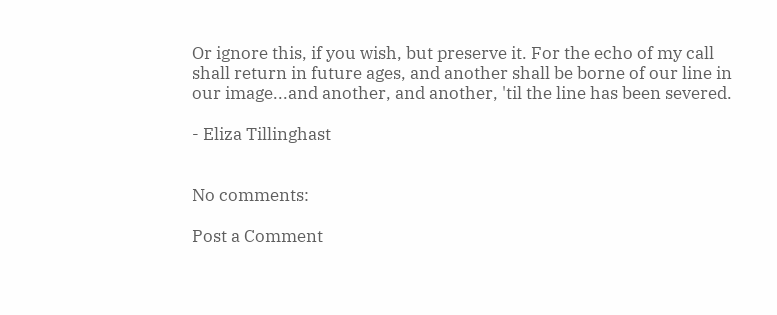Or ignore this, if you wish, but preserve it. For the echo of my call shall return in future ages, and another shall be borne of our line in our image...and another, and another, 'til the line has been severed.

- Eliza Tillinghast


No comments:

Post a Comment